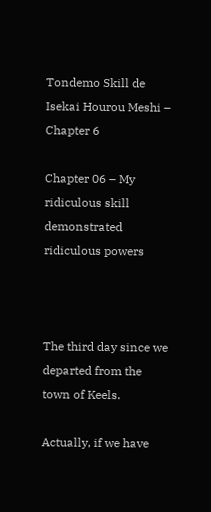Tondemo Skill de Isekai Hourou Meshi – Chapter 6

Chapter 06 – My ridiculous skill demonstrated ridiculous powers



The third day since we departed from the town of Keels.

Actually, if we have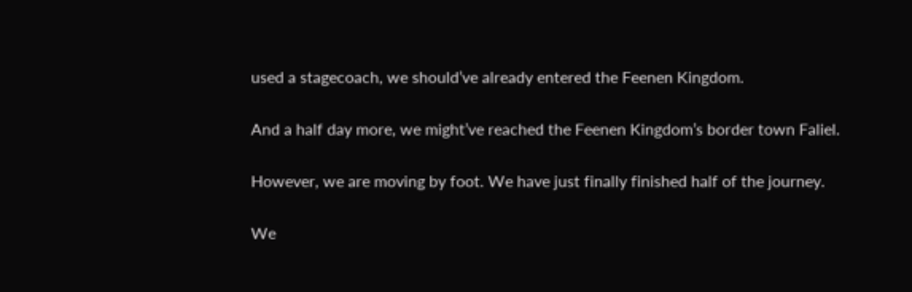used a stagecoach, we should’ve already entered the Feenen Kingdom.

And a half day more, we might’ve reached the Feenen Kingdom’s border town Faliel.

However, we are moving by foot. We have just finally finished half of the journey.

We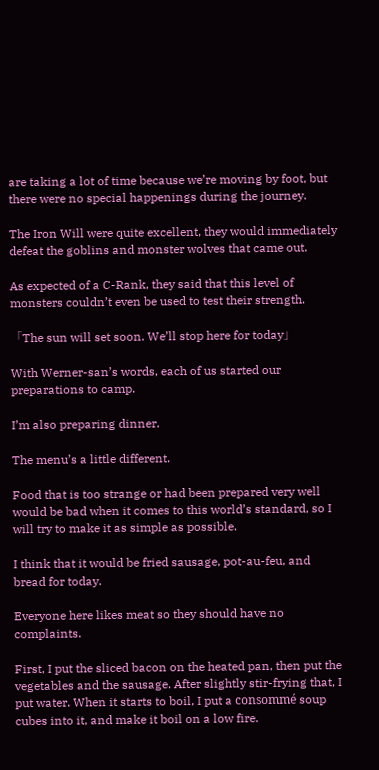are taking a lot of time because we’re moving by foot, but there were no special happenings during the journey.

The Iron Will were quite excellent, they would immediately defeat the goblins and monster wolves that came out.

As expected of a C-Rank, they said that this level of monsters couldn’t even be used to test their strength.

「The sun will set soon. We’ll stop here for today」

With Werner-san’s words, each of us started our preparations to camp.

I’m also preparing dinner.

The menu’s a little different.

Food that is too strange or had been prepared very well would be bad when it comes to this world’s standard, so I will try to make it as simple as possible.

I think that it would be fried sausage, pot-au-feu, and bread for today.

Everyone here likes meat so they should have no complaints.

First, I put the sliced bacon on the heated pan, then put the vegetables and the sausage. After slightly stir-frying that, I put water. When it starts to boil, I put a consommé soup cubes into it, and make it boil on a low fire.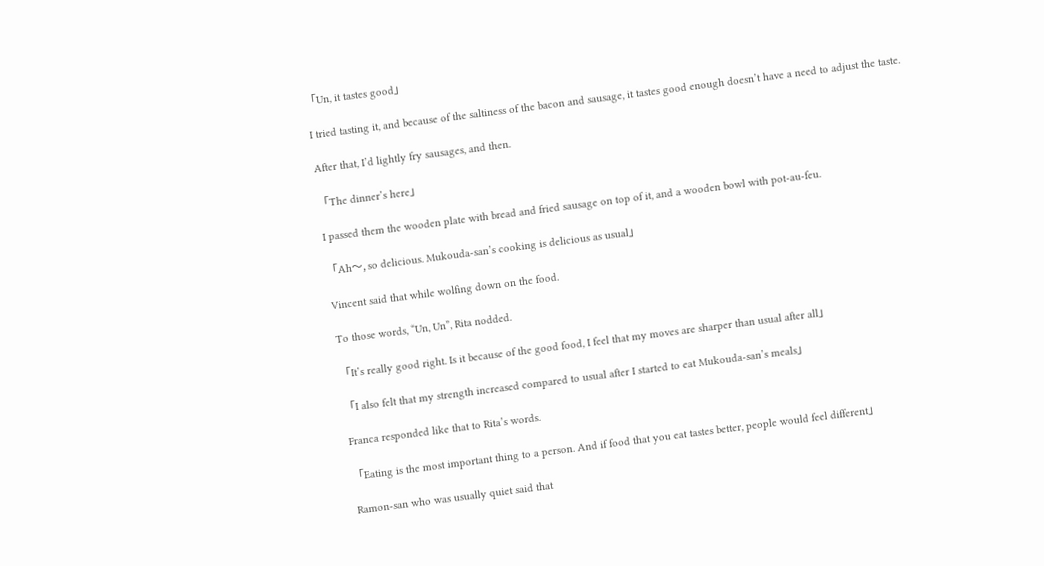「Un, it tastes good」

I tried tasting it, and because of the saltiness of the bacon and sausage, it tastes good enough doesn’t have a need to adjust the taste.

After that, I’d lightly fry sausages, and then.

「The dinner’s here」

I passed them the wooden plate with bread and fried sausage on top of it, and a wooden bowl with pot-au-feu.

「Ah〜, so delicious. Mukouda-san’s cooking is delicious as usual」

Vincent said that while wolfing down on the food.

To those words, “Un, Un”, Rita nodded.

「It’s really good right. Is it because of the good food, I feel that my moves are sharper than usual after all」

「I also felt that my strength increased compared to usual after I started to eat Mukouda-san’s meals」

Franca responded like that to Rita’s words.

「Eating is the most important thing to a person. And if food that you eat tastes better, people would feel different」

Ramon-san who was usually quiet said that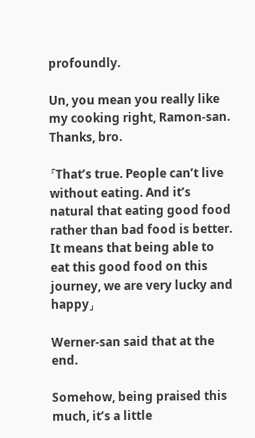profoundly.

Un, you mean you really like my cooking right, Ramon-san. Thanks, bro.

「That’s true. People can’t live without eating. And it’s natural that eating good food rather than bad food is better. It means that being able to eat this good food on this journey, we are very lucky and happy」

Werner-san said that at the end.

Somehow, being praised this much, it’s a little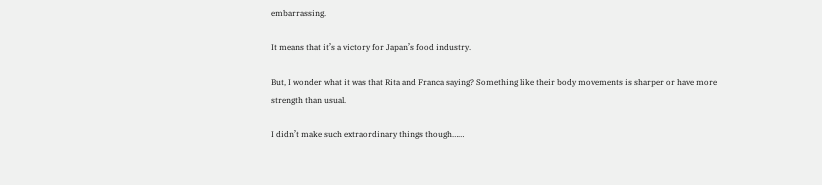embarrassing.

It means that it’s a victory for Japan’s food industry.

But, I wonder what it was that Rita and Franca saying? Something like their body movements is sharper or have more strength than usual.

I didn’t make such extraordinary things though……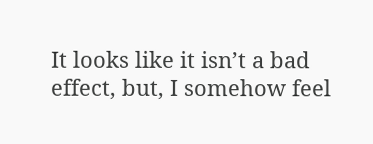It looks like it isn’t a bad effect, but, I somehow feel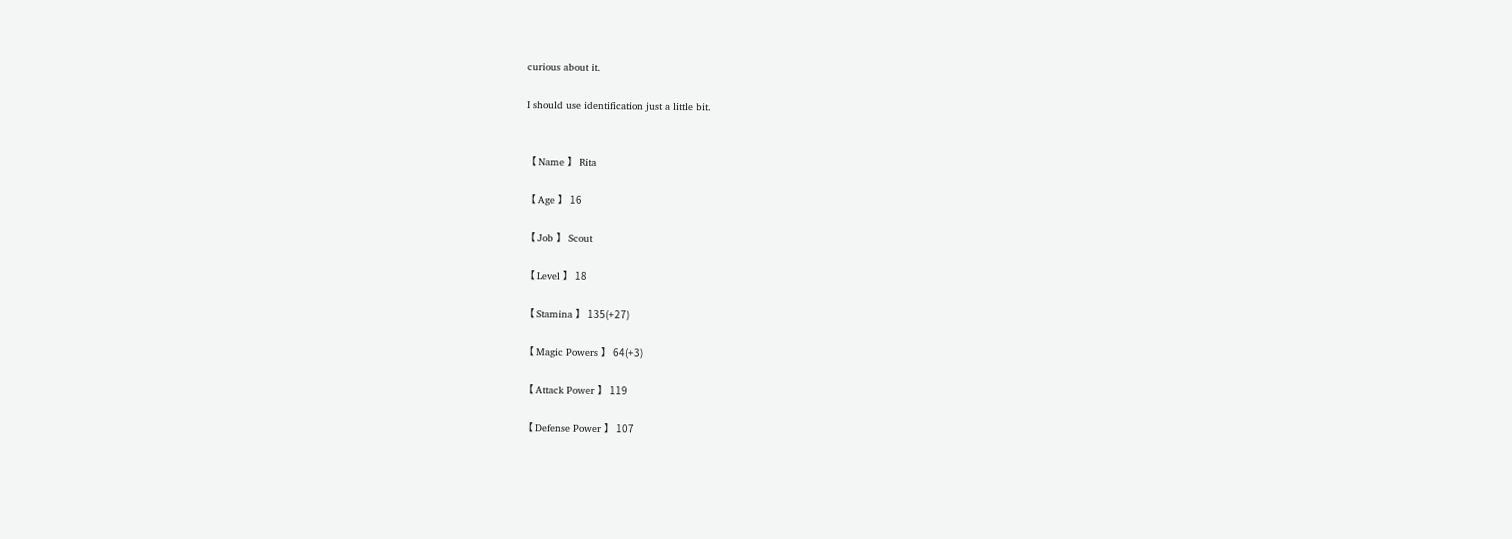curious about it.

I should use identification just a little bit.


【 Name 】 Rita

【 Age 】 16

【 Job 】 Scout

【 Level 】 18

【 Stamina 】 135(+27)

【 Magic Powers 】 64(+3)

【 Attack Power 】 119

【 Defense Power 】 107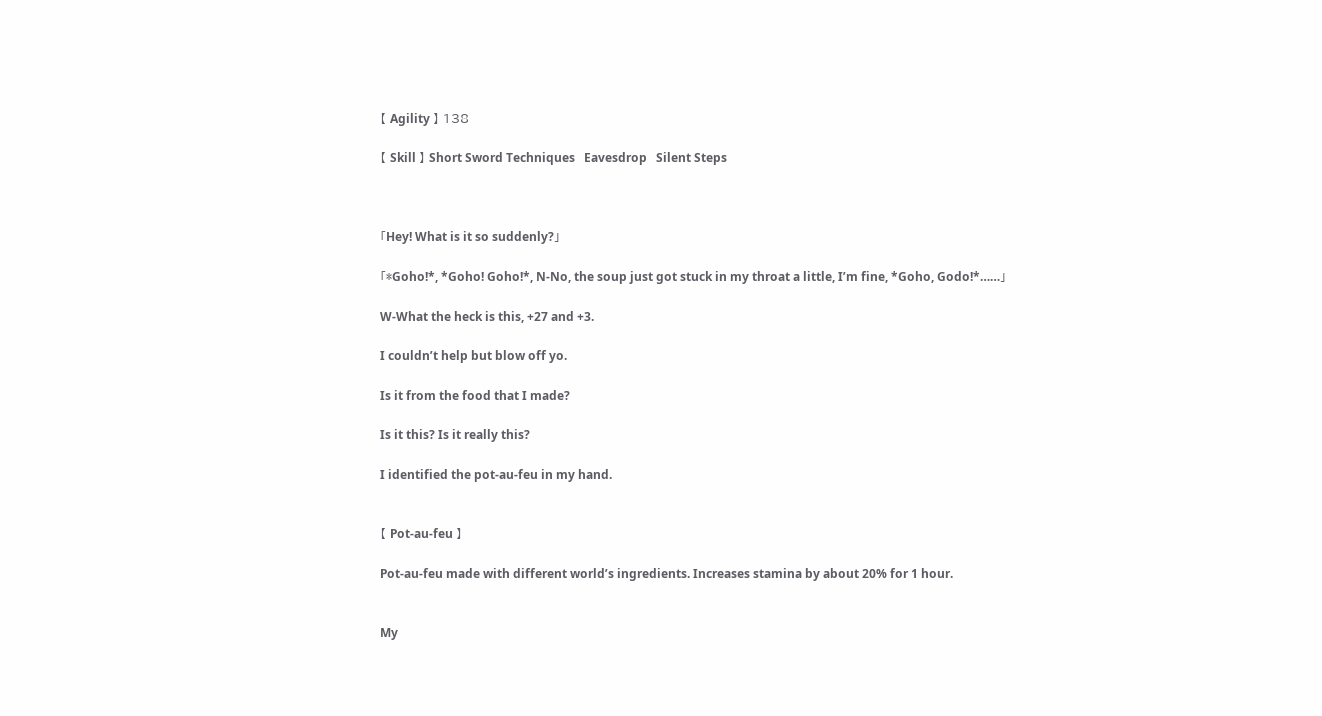【 Agility 】 138

【 Skill 】 Short Sword Techniques   Eavesdrop   Silent Steps



「Hey! What is it so suddenly?」

「*Goho!*, *Goho! Goho!*, N-No, the soup just got stuck in my throat a little, I’m fine, *Goho, Godo!*……」

W-What the heck is this, +27 and +3.

I couldn’t help but blow off yo.

Is it from the food that I made?

Is it this? Is it really this?

I identified the pot-au-feu in my hand.


【 Pot-au-feu 】

Pot-au-feu made with different world’s ingredients. Increases stamina by about 20% for 1 hour.


My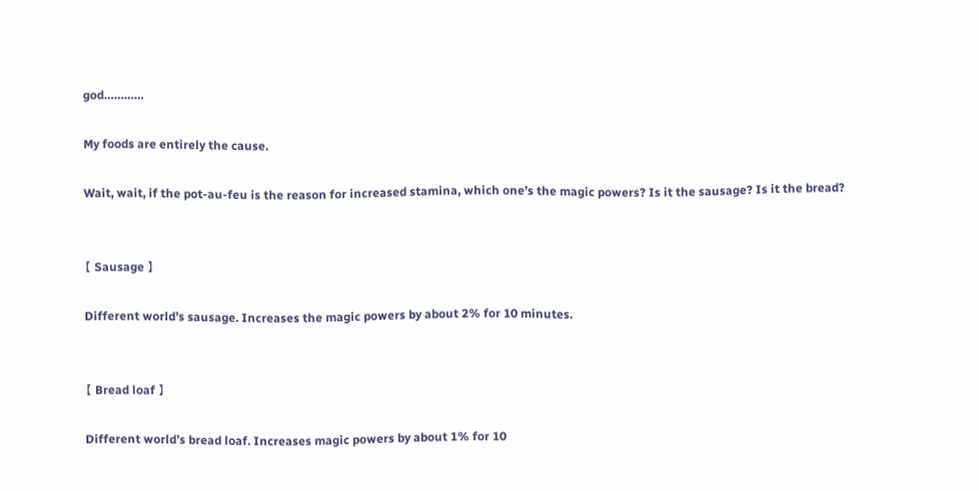god…………

My foods are entirely the cause.

Wait, wait, if the pot-au-feu is the reason for increased stamina, which one’s the magic powers? Is it the sausage? Is it the bread?


【 Sausage 】

Different world’s sausage. Increases the magic powers by about 2% for 10 minutes.


【 Bread loaf 】

Different world’s bread loaf. Increases magic powers by about 1% for 10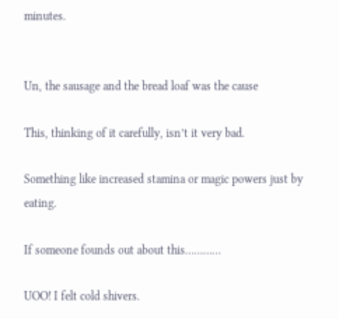minutes.


Un, the sausage and the bread loaf was the cause

This, thinking of it carefully, isn’t it very bad.

Something like increased stamina or magic powers just by eating.

If someone founds out about this…………

UOO! I felt cold shivers.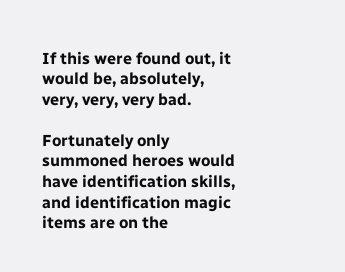If this were found out, it would be, absolutely, very, very, very bad.

Fortunately only summoned heroes would have identification skills, and identification magic items are on the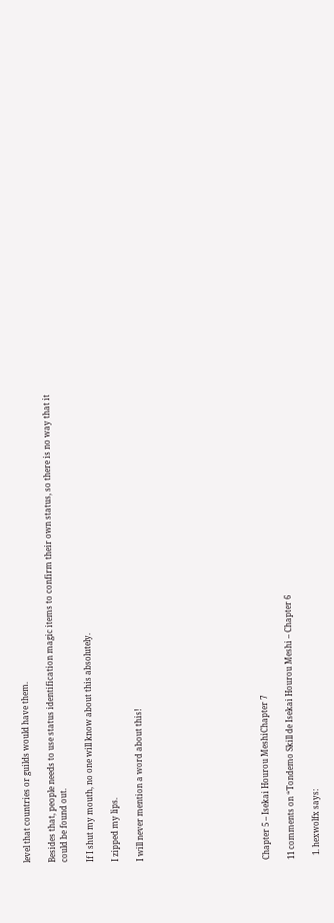level that countries or guilds would have them.

Besides that, people needs to use status identification magic items to confirm their own status, so there is no way that it could be found out.

If I shut my mouth, no one will know about this absolutely.

I zipped my lips.

I will never mention a word about this!









Chapter 5 – Isekai Hourou MeshiChapter 7

11 comments on “Tondemo Skill de Isekai Hourou Meshi – Chapter 6

  1. hexwolfx says: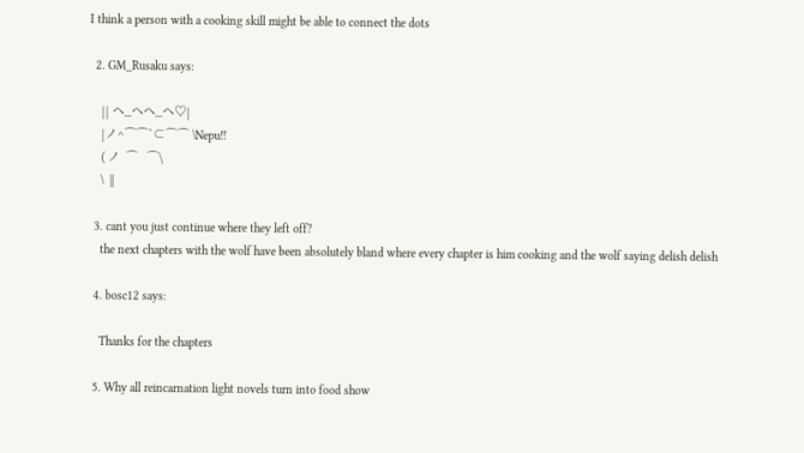I think a person with a cooking skill might be able to connect the dots

  2. GM_Rusaku says:

    || ヘ_ヘヘ_ヘ♡|
    |ノ^⌒⌒`⊂⌒⌒ \Nepu!!
    ( ノ  ⌒   ⌒\
    \  ||

  3. cant you just continue where they left off?
    the next chapters with the wolf have been absolutely bland where every chapter is him cooking and the wolf saying delish delish

  4. bosc12 says:

    Thanks for the chapters

  5. Why all reincarnation light novels turn into food show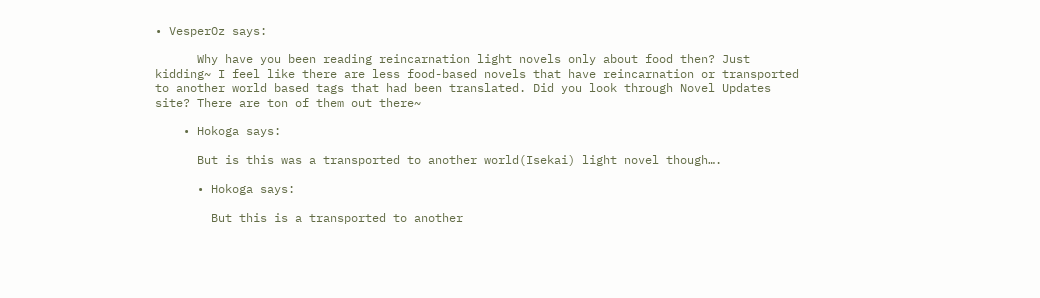• VesperOz says:

      Why have you been reading reincarnation light novels only about food then? Just kidding~ I feel like there are less food-based novels that have reincarnation or transported to another world based tags that had been translated. Did you look through Novel Updates site? There are ton of them out there~

    • Hokoga says:

      But is this was a transported to another world(Isekai) light novel though….

      • Hokoga says:

        But this is a transported to another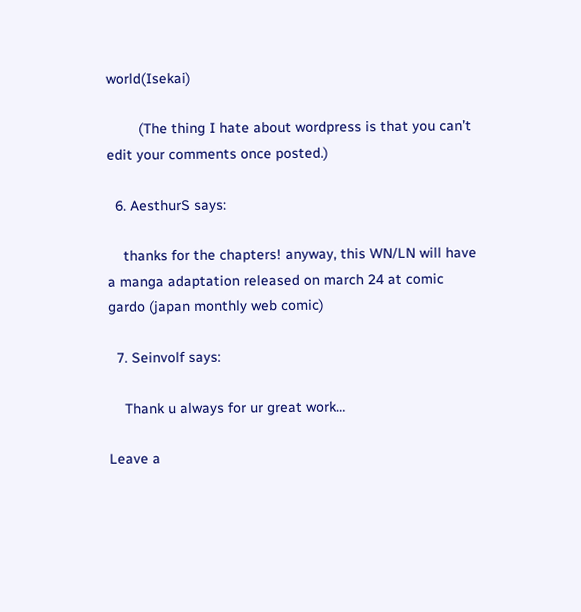world(Isekai)

        (The thing I hate about wordpress is that you can’t edit your comments once posted.)

  6. AesthurS says:

    thanks for the chapters! anyway, this WN/LN will have a manga adaptation released on march 24 at comic gardo (japan monthly web comic)

  7. Seinvolf says:

    Thank u always for ur great work…

Leave a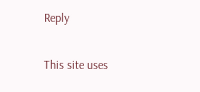Reply

This site uses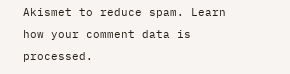Akismet to reduce spam. Learn how your comment data is processed.